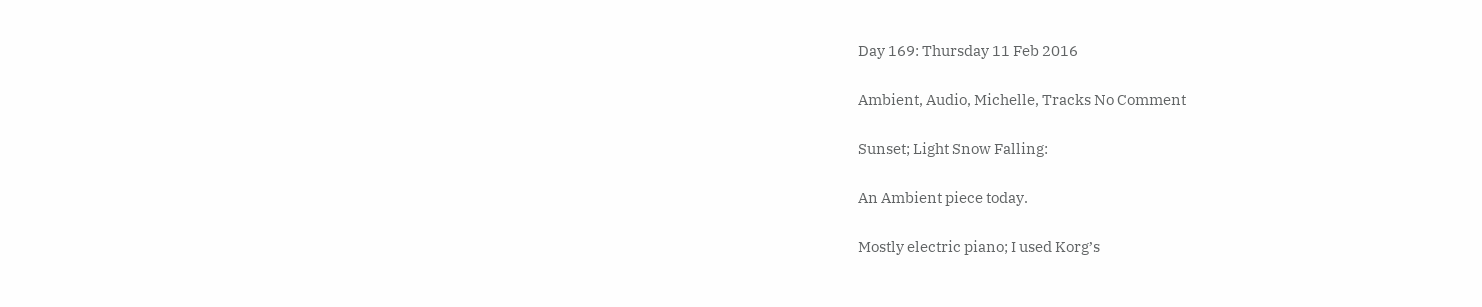Day 169: Thursday 11 Feb 2016

Ambient, Audio, Michelle, Tracks No Comment

Sunset; Light Snow Falling:

An Ambient piece today.

Mostly electric piano; I used Korg’s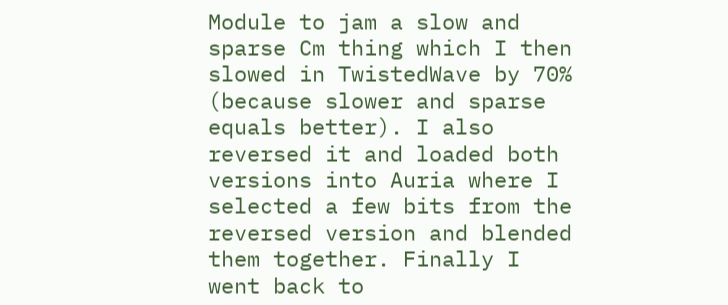Module to jam a slow and sparse Cm thing which I then slowed in TwistedWave by 70% (because slower and sparse equals better). I also reversed it and loaded both versions into Auria where I selected a few bits from the reversed version and blended them together. Finally I went back to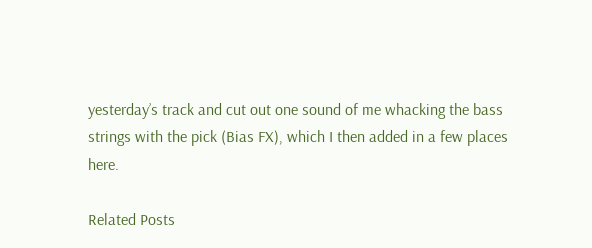yesterday’s track and cut out one sound of me whacking the bass strings with the pick (Bias FX), which I then added in a few places here.

Related Posts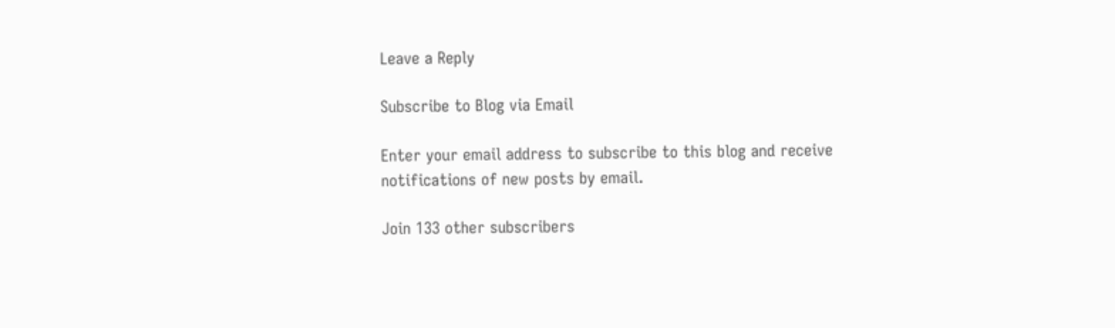Leave a Reply

Subscribe to Blog via Email

Enter your email address to subscribe to this blog and receive notifications of new posts by email.

Join 133 other subscribers